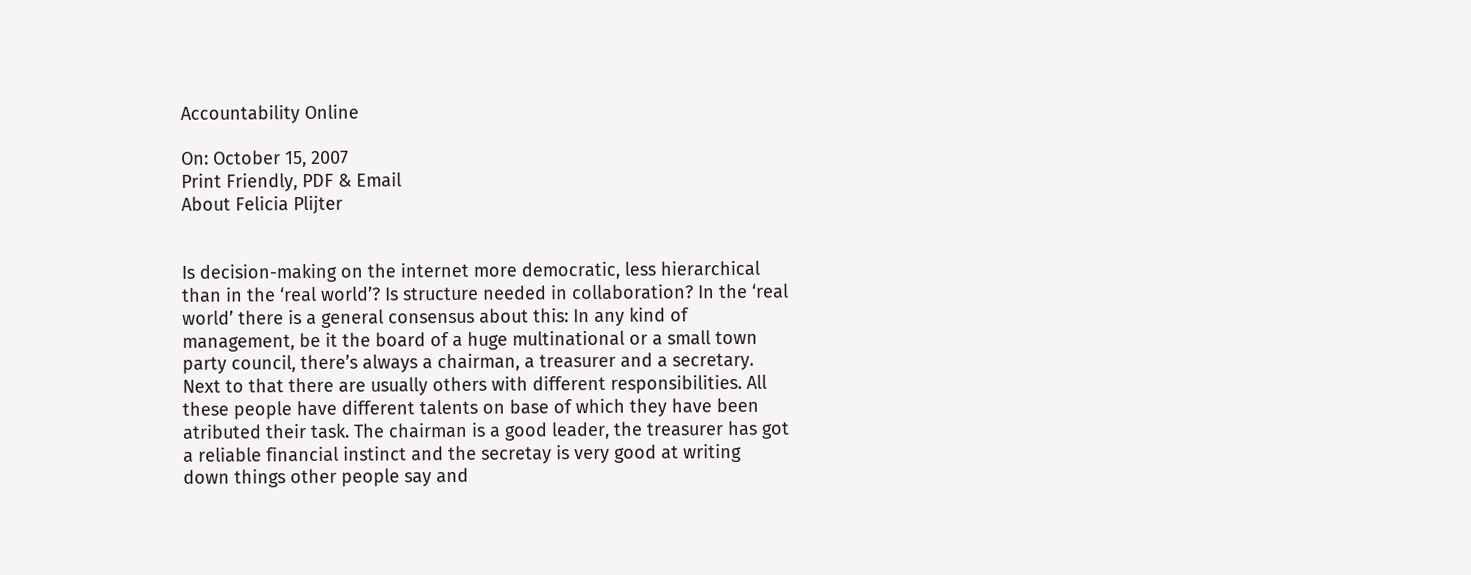Accountability Online

On: October 15, 2007
Print Friendly, PDF & Email
About Felicia Plijter


Is decision-making on the internet more democratic, less hierarchical than in the ‘real world’? Is structure needed in collaboration? In the ‘real world’ there is a general consensus about this: In any kind of management, be it the board of a huge multinational or a small town party council, there’s always a chairman, a treasurer and a secretary. Next to that there are usually others with different responsibilities. All these people have different talents on base of which they have been atributed their task. The chairman is a good leader, the treasurer has got a reliable financial instinct and the secretay is very good at writing down things other people say and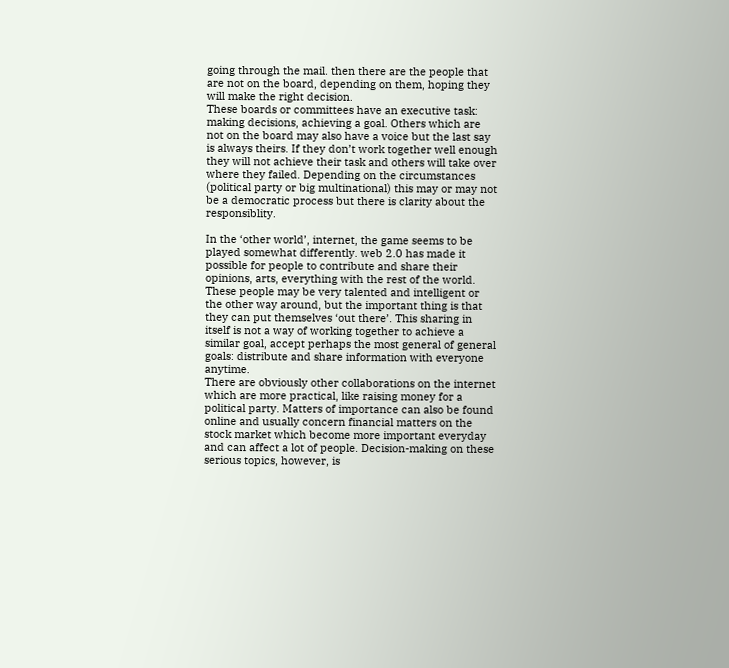going through the mail. then there are the people that are not on the board, depending on them, hoping they will make the right decision.
These boards or committees have an executive task: making decisions, achieving a goal. Others which are not on the board may also have a voice but the last say is always theirs. If they don’t work together well enough they will not achieve their task and others will take over where they failed. Depending on the circumstances (political party or big multinational) this may or may not be a democratic process but there is clarity about the responsiblity.

In the ‘other world’, internet, the game seems to be played somewhat differently. web 2.0 has made it possible for people to contribute and share their opinions, arts, everything with the rest of the world. These people may be very talented and intelligent or the other way around, but the important thing is that they can put themselves ‘out there’. This sharing in itself is not a way of working together to achieve a similar goal, accept perhaps the most general of general goals: distribute and share information with everyone anytime.
There are obviously other collaborations on the internet which are more practical, like raising money for a political party. Matters of importance can also be found online and usually concern financial matters on the stock market which become more important everyday and can affect a lot of people. Decision-making on these serious topics, however, is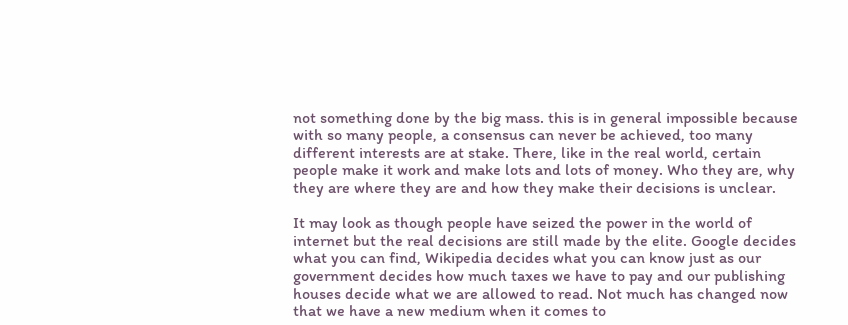not something done by the big mass. this is in general impossible because with so many people, a consensus can never be achieved, too many different interests are at stake. There, like in the real world, certain people make it work and make lots and lots of money. Who they are, why they are where they are and how they make their decisions is unclear.

It may look as though people have seized the power in the world of internet but the real decisions are still made by the elite. Google decides what you can find, Wikipedia decides what you can know just as our government decides how much taxes we have to pay and our publishing houses decide what we are allowed to read. Not much has changed now that we have a new medium when it comes to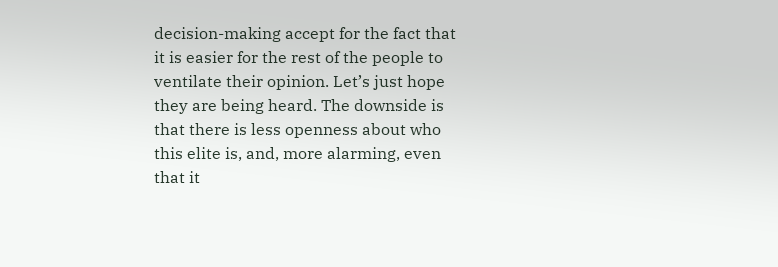decision-making accept for the fact that it is easier for the rest of the people to ventilate their opinion. Let’s just hope they are being heard. The downside is that there is less openness about who this elite is, and, more alarming, even that it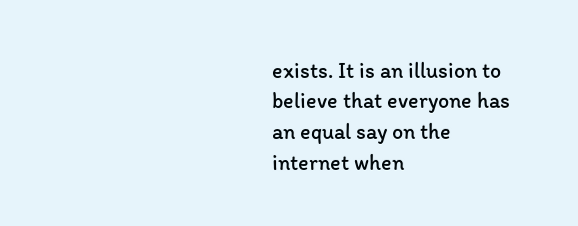exists. It is an illusion to believe that everyone has an equal say on the internet when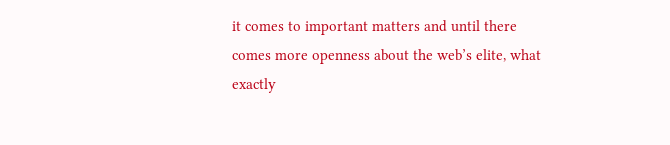it comes to important matters and until there comes more openness about the web’s elite, what exactly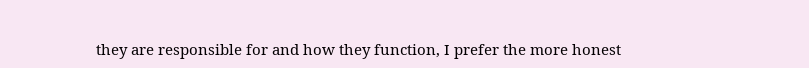they are responsible for and how they function, I prefer the more honest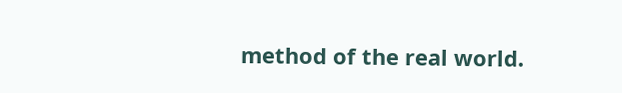method of the real world.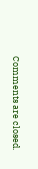Comments are closed.